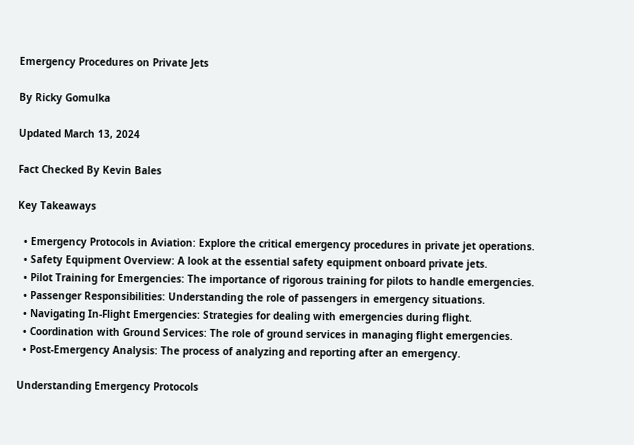Emergency Procedures on Private Jets

By Ricky Gomulka

Updated March 13, 2024

Fact Checked By Kevin Bales

Key Takeaways

  • Emergency Protocols in Aviation: Explore the critical emergency procedures in private jet operations.
  • Safety Equipment Overview: A look at the essential safety equipment onboard private jets.
  • Pilot Training for Emergencies: The importance of rigorous training for pilots to handle emergencies.
  • Passenger Responsibilities: Understanding the role of passengers in emergency situations.
  • Navigating In-Flight Emergencies: Strategies for dealing with emergencies during flight.
  • Coordination with Ground Services: The role of ground services in managing flight emergencies.
  • Post-Emergency Analysis: The process of analyzing and reporting after an emergency.

Understanding Emergency Protocols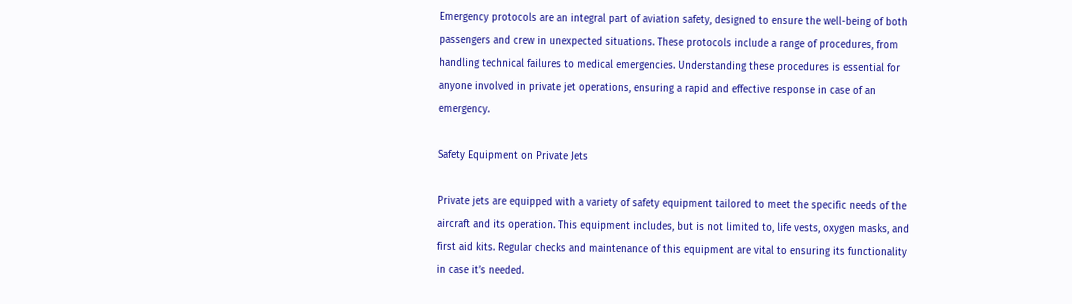Emergency protocols are an integral part of aviation safety, designed to ensure the well-being of both passengers and crew in unexpected situations. These protocols include a range of procedures, from handling technical failures to medical emergencies. Understanding these procedures is essential for anyone involved in private jet operations, ensuring a rapid and effective response in case of an emergency.

Safety Equipment on Private Jets

Private jets are equipped with a variety of safety equipment tailored to meet the specific needs of the aircraft and its operation. This equipment includes, but is not limited to, life vests, oxygen masks, and first aid kits. Regular checks and maintenance of this equipment are vital to ensuring its functionality in case it’s needed.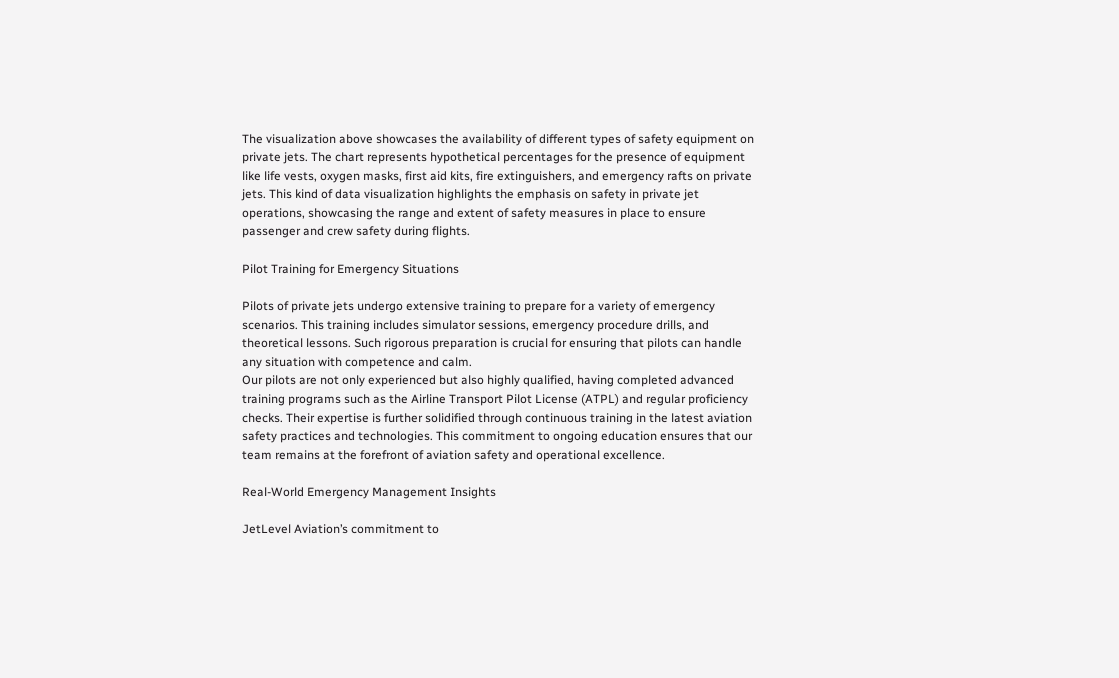The visualization above showcases the availability of different types of safety equipment on private jets. The chart represents hypothetical percentages for the presence of equipment like life vests, oxygen masks, first aid kits, fire extinguishers, and emergency rafts on private jets. This kind of data visualization highlights the emphasis on safety in private jet operations, showcasing the range and extent of safety measures in place to ensure passenger and crew safety during flights.

Pilot Training for Emergency Situations

Pilots of private jets undergo extensive training to prepare for a variety of emergency scenarios. This training includes simulator sessions, emergency procedure drills, and theoretical lessons. Such rigorous preparation is crucial for ensuring that pilots can handle any situation with competence and calm.
Our pilots are not only experienced but also highly qualified, having completed advanced training programs such as the Airline Transport Pilot License (ATPL) and regular proficiency checks. Their expertise is further solidified through continuous training in the latest aviation safety practices and technologies. This commitment to ongoing education ensures that our team remains at the forefront of aviation safety and operational excellence.

Real-World Emergency Management Insights

JetLevel Aviation’s commitment to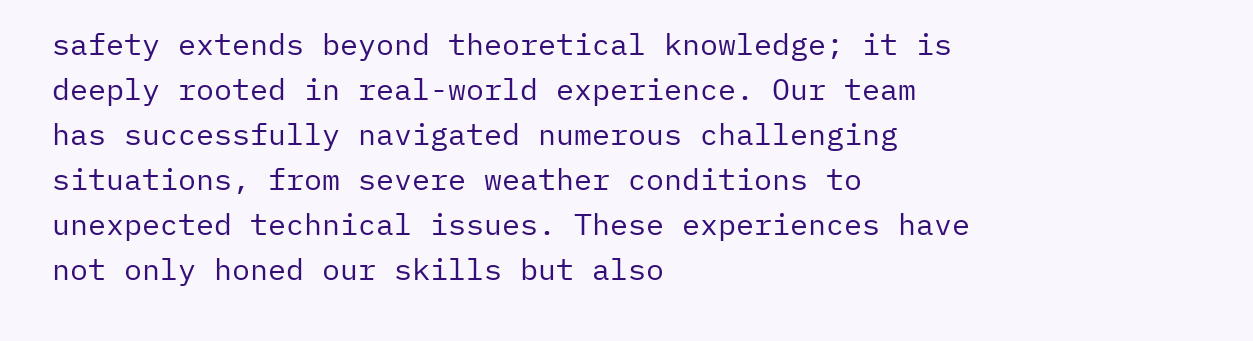safety extends beyond theoretical knowledge; it is deeply rooted in real-world experience. Our team has successfully navigated numerous challenging situations, from severe weather conditions to unexpected technical issues. These experiences have not only honed our skills but also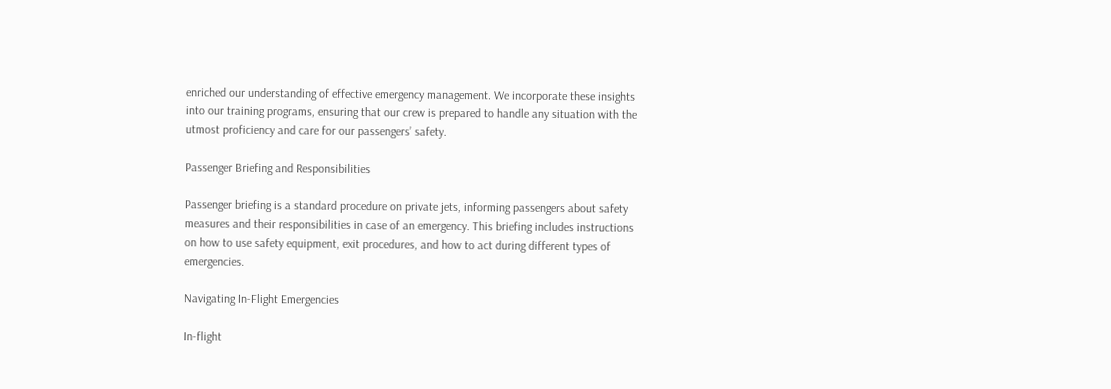enriched our understanding of effective emergency management. We incorporate these insights into our training programs, ensuring that our crew is prepared to handle any situation with the utmost proficiency and care for our passengers’ safety.

Passenger Briefing and Responsibilities

Passenger briefing is a standard procedure on private jets, informing passengers about safety measures and their responsibilities in case of an emergency. This briefing includes instructions on how to use safety equipment, exit procedures, and how to act during different types of emergencies.

Navigating In-Flight Emergencies

In-flight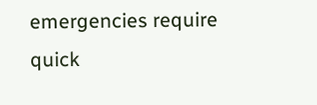emergencies require quick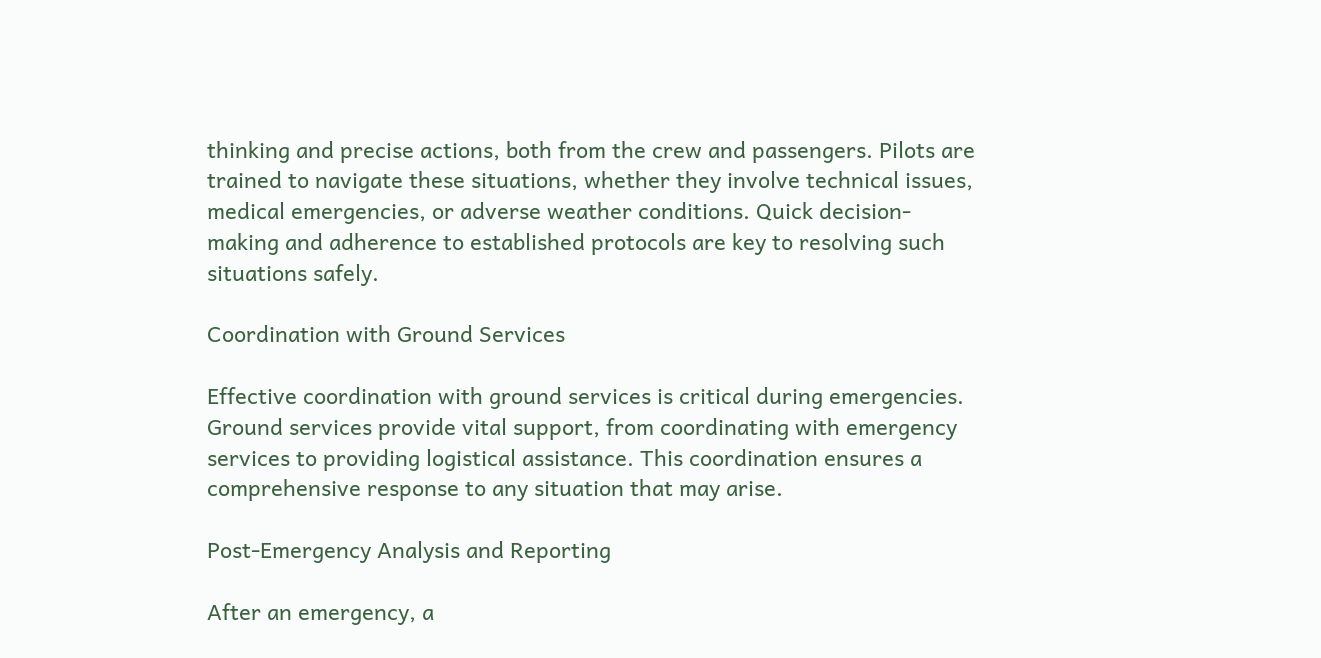thinking and precise actions, both from the crew and passengers. Pilots are trained to navigate these situations, whether they involve technical issues, medical emergencies, or adverse weather conditions. Quick decision-making and adherence to established protocols are key to resolving such situations safely.

Coordination with Ground Services

Effective coordination with ground services is critical during emergencies. Ground services provide vital support, from coordinating with emergency services to providing logistical assistance. This coordination ensures a comprehensive response to any situation that may arise.

Post-Emergency Analysis and Reporting

After an emergency, a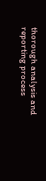thorough analysis and reporting process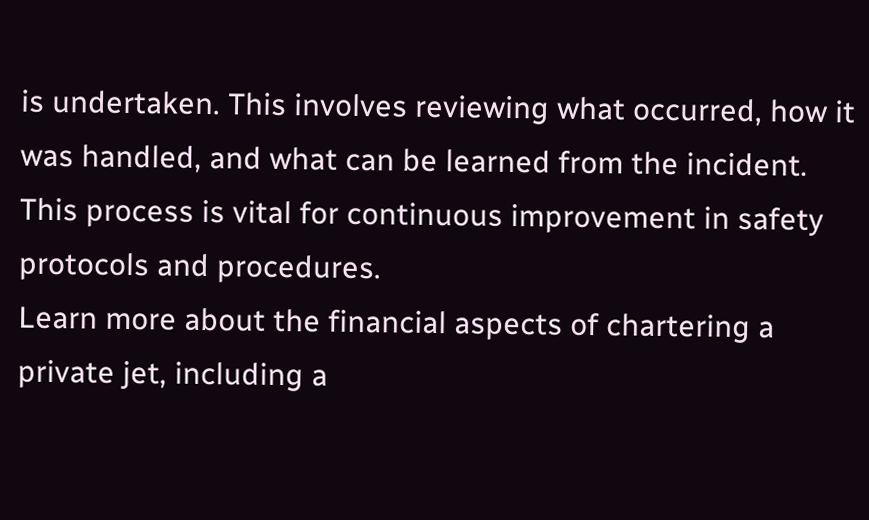is undertaken. This involves reviewing what occurred, how it was handled, and what can be learned from the incident. This process is vital for continuous improvement in safety protocols and procedures.
Learn more about the financial aspects of chartering a private jet, including a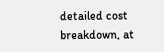detailed cost breakdown, at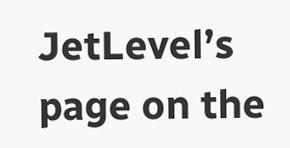JetLevel’s page on the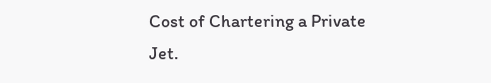Cost of Chartering a Private Jet.